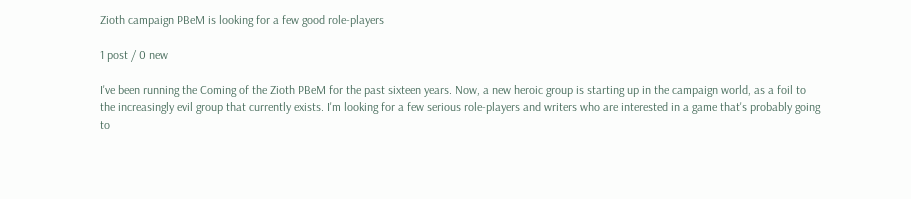Zioth campaign PBeM is looking for a few good role-players

1 post / 0 new

I've been running the Coming of the Zioth PBeM for the past sixteen years. Now, a new heroic group is starting up in the campaign world, as a foil to the increasingly evil group that currently exists. I'm looking for a few serious role-players and writers who are interested in a game that's probably going to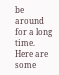be around for a long time. Here are some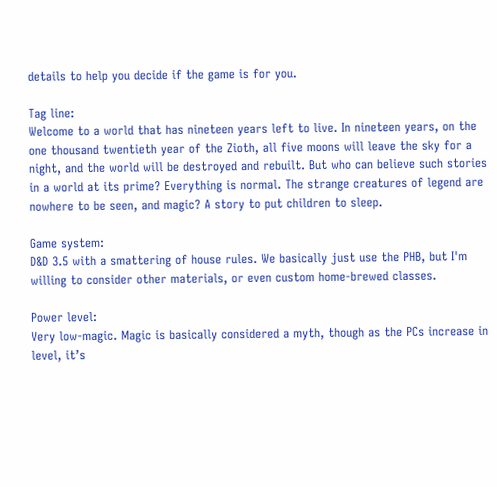details to help you decide if the game is for you.

Tag line:
Welcome to a world that has nineteen years left to live. In nineteen years, on the one thousand twentieth year of the Zioth, all five moons will leave the sky for a night, and the world will be destroyed and rebuilt. But who can believe such stories in a world at its prime? Everything is normal. The strange creatures of legend are nowhere to be seen, and magic? A story to put children to sleep.

Game system:
D&D 3.5 with a smattering of house rules. We basically just use the PHB, but I'm willing to consider other materials, or even custom home-brewed classes.

Power level:
Very low-magic. Magic is basically considered a myth, though as the PCs increase in level, it’s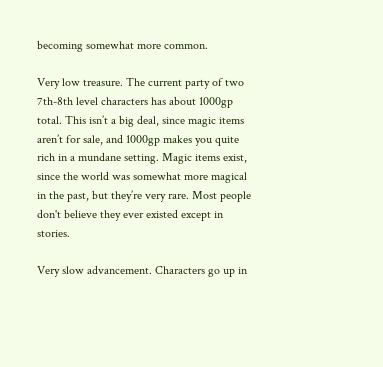becoming somewhat more common.

Very low treasure. The current party of two 7th-8th level characters has about 1000gp total. This isn’t a big deal, since magic items aren’t for sale, and 1000gp makes you quite rich in a mundane setting. Magic items exist, since the world was somewhat more magical in the past, but they’re very rare. Most people don't believe they ever existed except in stories.

Very slow advancement. Characters go up in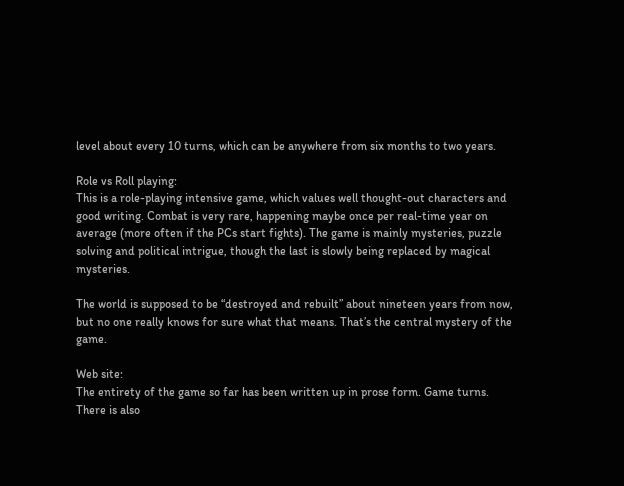level about every 10 turns, which can be anywhere from six months to two years.

Role vs Roll playing:
This is a role-playing intensive game, which values well thought-out characters and good writing. Combat is very rare, happening maybe once per real-time year on average (more often if the PCs start fights). The game is mainly mysteries, puzzle solving and political intrigue, though the last is slowly being replaced by magical mysteries.

The world is supposed to be “destroyed and rebuilt” about nineteen years from now, but no one really knows for sure what that means. That’s the central mystery of the game.

Web site:
The entirety of the game so far has been written up in prose form. Game turns. There is also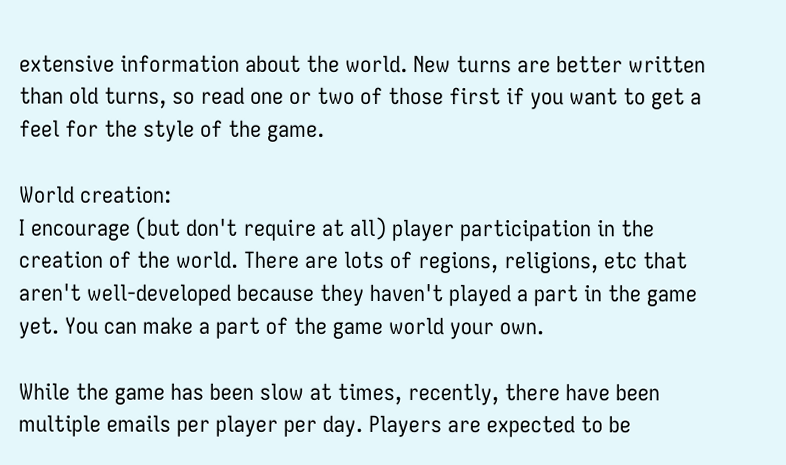extensive information about the world. New turns are better written than old turns, so read one or two of those first if you want to get a feel for the style of the game.

World creation:
I encourage (but don't require at all) player participation in the creation of the world. There are lots of regions, religions, etc that aren't well-developed because they haven't played a part in the game yet. You can make a part of the game world your own.

While the game has been slow at times, recently, there have been multiple emails per player per day. Players are expected to be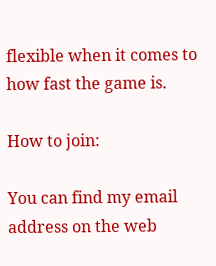flexible when it comes to how fast the game is.

How to join:

You can find my email address on the web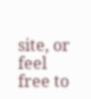site, or feel free to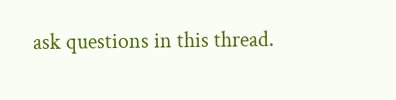ask questions in this thread.